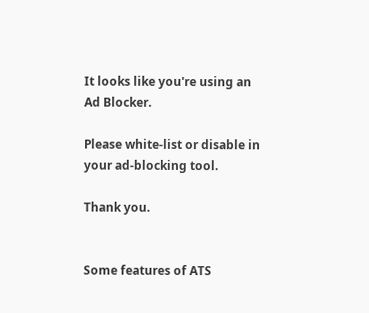It looks like you're using an Ad Blocker.

Please white-list or disable in your ad-blocking tool.

Thank you.


Some features of ATS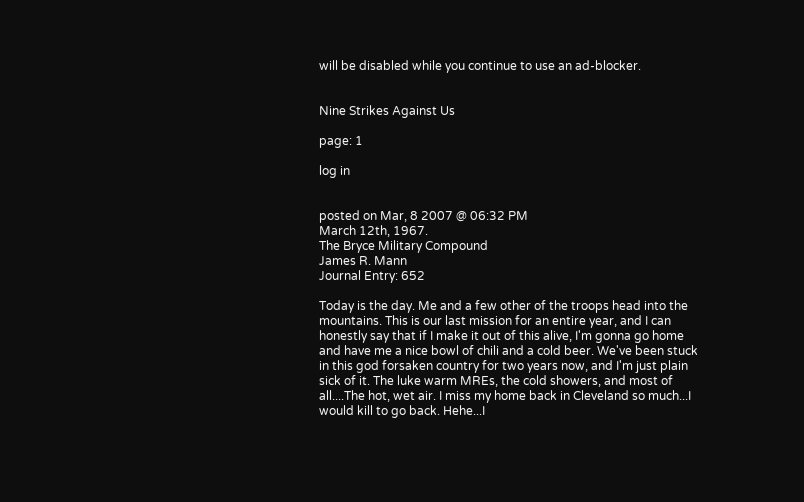will be disabled while you continue to use an ad-blocker.


Nine Strikes Against Us

page: 1

log in


posted on Mar, 8 2007 @ 06:32 PM
March 12th, 1967.
The Bryce Military Compound
James R. Mann
Journal Entry: 652

Today is the day. Me and a few other of the troops head into the mountains. This is our last mission for an entire year, and I can honestly say that if I make it out of this alive, I'm gonna go home and have me a nice bowl of chili and a cold beer. We've been stuck in this god forsaken country for two years now, and I'm just plain sick of it. The luke warm MREs, the cold showers, and most of all....The hot, wet air. I miss my home back in Cleveland so much...I would kill to go back. Hehe...I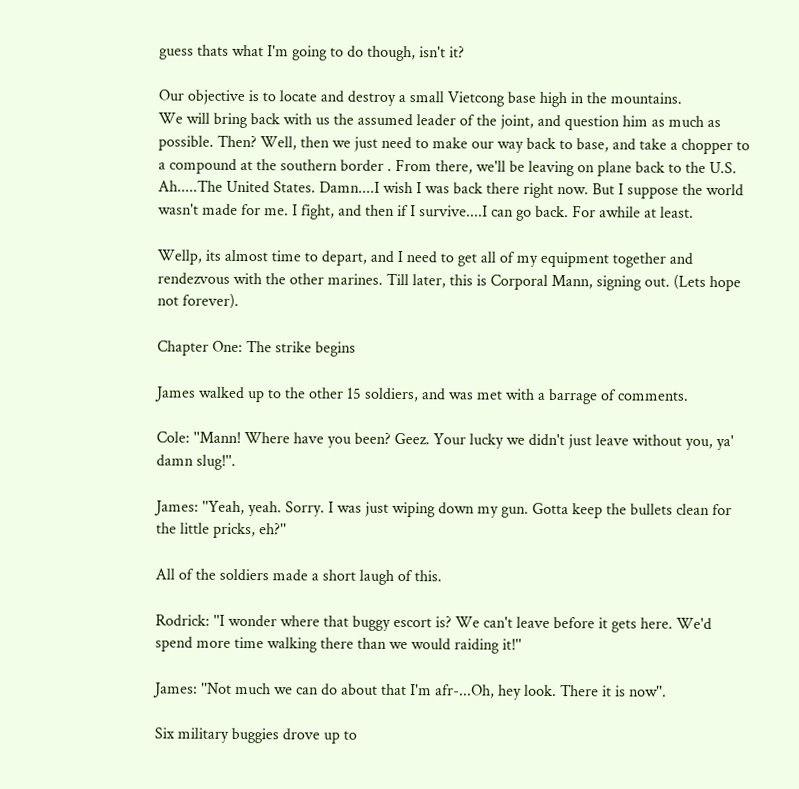guess thats what I'm going to do though, isn't it?

Our objective is to locate and destroy a small Vietcong base high in the mountains.
We will bring back with us the assumed leader of the joint, and question him as much as possible. Then? Well, then we just need to make our way back to base, and take a chopper to a compound at the southern border . From there, we'll be leaving on plane back to the U.S. Ah.....The United States. Damn....I wish I was back there right now. But I suppose the world wasn't made for me. I fight, and then if I survive....I can go back. For awhile at least.

Wellp, its almost time to depart, and I need to get all of my equipment together and rendezvous with the other marines. Till later, this is Corporal Mann, signing out. (Lets hope not forever).

Chapter One: The strike begins

James walked up to the other 15 soldiers, and was met with a barrage of comments.

Cole: ''Mann! Where have you been? Geez. Your lucky we didn't just leave without you, ya' damn slug!''.

James: ''Yeah, yeah. Sorry. I was just wiping down my gun. Gotta keep the bullets clean for the little pricks, eh?''

All of the soldiers made a short laugh of this.

Rodrick: ''I wonder where that buggy escort is? We can't leave before it gets here. We'd spend more time walking there than we would raiding it!''

James: ''Not much we can do about that I'm afr-...Oh, hey look. There it is now''.

Six military buggies drove up to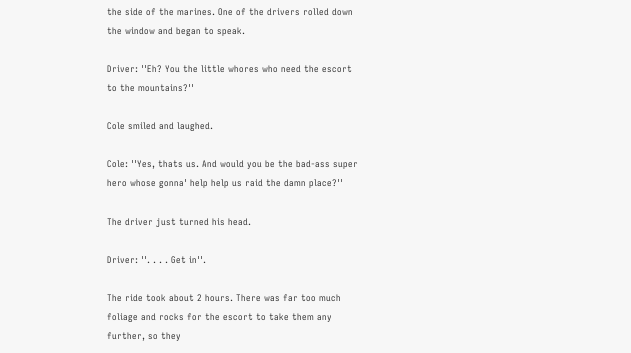the side of the marines. One of the drivers rolled down the window and began to speak.

Driver: ''Eh? You the little whores who need the escort to the mountains?''

Cole smiled and laughed.

Cole: ''Yes, thats us. And would you be the bad-ass super hero whose gonna' help help us raid the damn place?''

The driver just turned his head.

Driver: ''. . . . Get in''.

The ride took about 2 hours. There was far too much foliage and rocks for the escort to take them any further, so they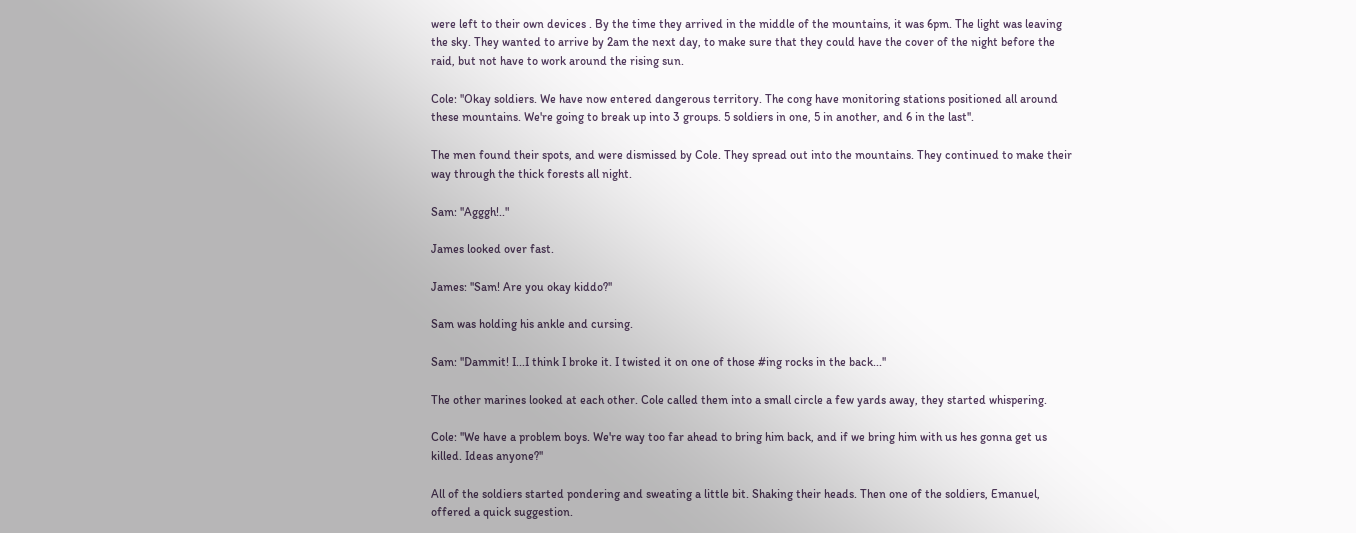were left to their own devices . By the time they arrived in the middle of the mountains, it was 6pm. The light was leaving the sky. They wanted to arrive by 2am the next day, to make sure that they could have the cover of the night before the raid, but not have to work around the rising sun.

Cole: ''Okay soldiers. We have now entered dangerous territory. The cong have monitoring stations positioned all around these mountains. We're going to break up into 3 groups. 5 soldiers in one, 5 in another, and 6 in the last''.

The men found their spots, and were dismissed by Cole. They spread out into the mountains. They continued to make their way through the thick forests all night.

Sam: ''Agggh!.."

James looked over fast.

James: ''Sam! Are you okay kiddo?''

Sam was holding his ankle and cursing.

Sam: ''Dammit! I...I think I broke it. I twisted it on one of those #ing rocks in the back...''

The other marines looked at each other. Cole called them into a small circle a few yards away, they started whispering.

Cole: ''We have a problem boys. We're way too far ahead to bring him back, and if we bring him with us hes gonna get us killed. Ideas anyone?''

All of the soldiers started pondering and sweating a little bit. Shaking their heads. Then one of the soldiers, Emanuel, offered a quick suggestion.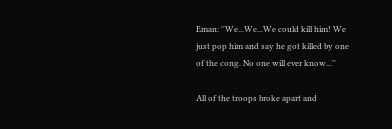Eman: ''We...We...We could kill him! We just pop him and say he got killed by one of the cong. No one will ever know...''

All of the troops broke apart and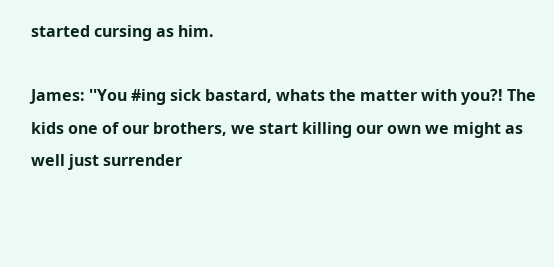started cursing as him.

James: ''You #ing sick bastard, whats the matter with you?! The kids one of our brothers, we start killing our own we might as well just surrender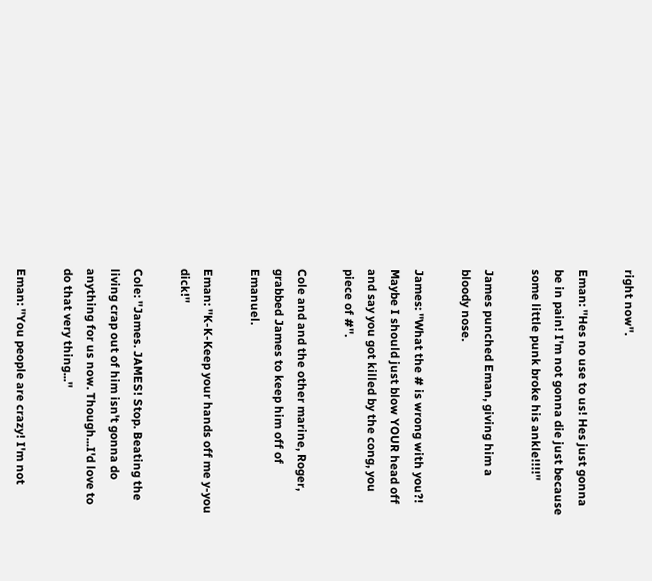right now''.

Eman: ''Hes no use to us! Hes just gonna be in pain! I'm not gonna die just because some little punk broke his ankle!!!!''

James punched Eman, giving him a bloody nose.

James: ''What the # is wrong with you?! Maybe I should just blow YOUR head off and say you got killed by the cong, you piece of #''.

Cole and and the other marine, Roger, grabbed James to keep him off of Emanuel.

Eman: ''K-K-Keep your hands off me y-you dick!''

Cole: ''James. JAMES! Stop. Beating the living crap out of him isn't gonna do anything for us now. Though...I'd love to do that very thing...''

Eman: ''You people are crazy! I'm not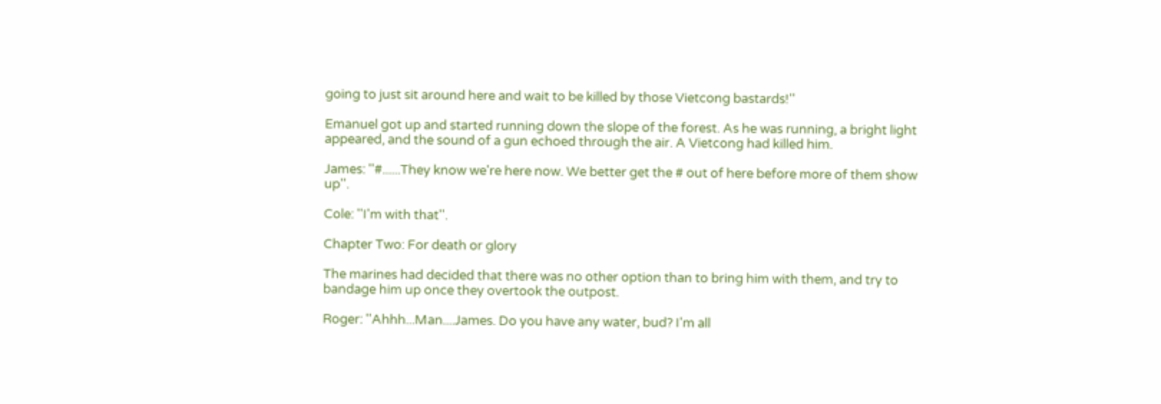going to just sit around here and wait to be killed by those Vietcong bastards!''

Emanuel got up and started running down the slope of the forest. As he was running, a bright light appeared, and the sound of a gun echoed through the air. A Vietcong had killed him.

James: ''#......They know we're here now. We better get the # out of here before more of them show up''.

Cole: ''I'm with that''.

Chapter Two: For death or glory

The marines had decided that there was no other option than to bring him with them, and try to bandage him up once they overtook the outpost.

Roger: ''Ahhh...Man....James. Do you have any water, bud? I'm all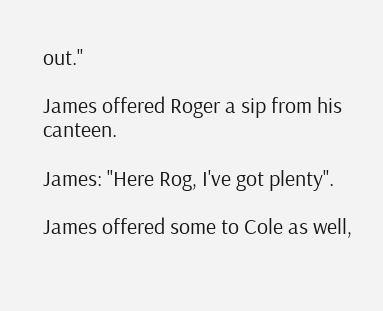out.''

James offered Roger a sip from his canteen.

James: ''Here Rog, I've got plenty''.

James offered some to Cole as well,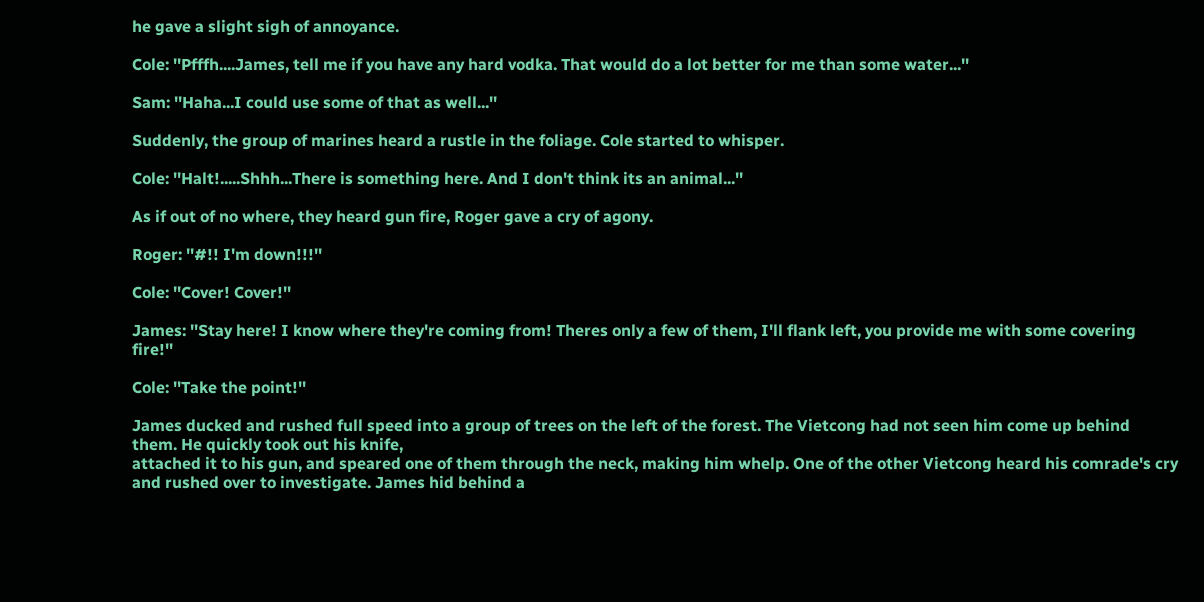he gave a slight sigh of annoyance.

Cole: ''Pfffh....James, tell me if you have any hard vodka. That would do a lot better for me than some water...''

Sam: ''Haha...I could use some of that as well...''

Suddenly, the group of marines heard a rustle in the foliage. Cole started to whisper.

Cole: ''Halt!.....Shhh...There is something here. And I don't think its an animal...''

As if out of no where, they heard gun fire, Roger gave a cry of agony.

Roger: ''#!! I'm down!!!''

Cole: ''Cover! Cover!''

James: ''Stay here! I know where they're coming from! Theres only a few of them, I'll flank left, you provide me with some covering fire!''

Cole: ''Take the point!''

James ducked and rushed full speed into a group of trees on the left of the forest. The Vietcong had not seen him come up behind them. He quickly took out his knife,
attached it to his gun, and speared one of them through the neck, making him whelp. One of the other Vietcong heard his comrade's cry and rushed over to investigate. James hid behind a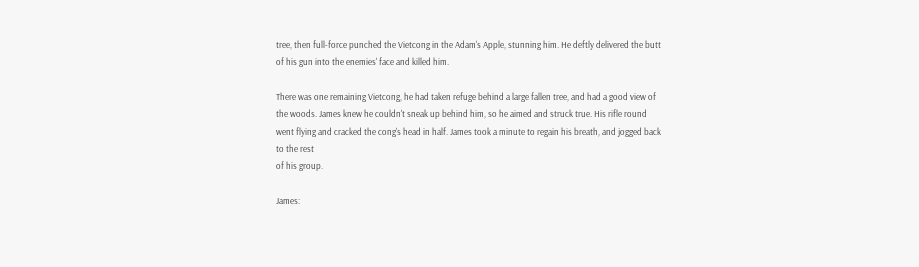tree, then full-force punched the Vietcong in the Adam's Apple, stunning him. He deftly delivered the butt of his gun into the enemies' face and killed him.

There was one remaining Vietcong, he had taken refuge behind a large fallen tree, and had a good view of the woods. James knew he couldn't sneak up behind him, so he aimed and struck true. His rifle round went flying and cracked the cong's head in half. James took a minute to regain his breath, and jogged back to the rest
of his group.

James: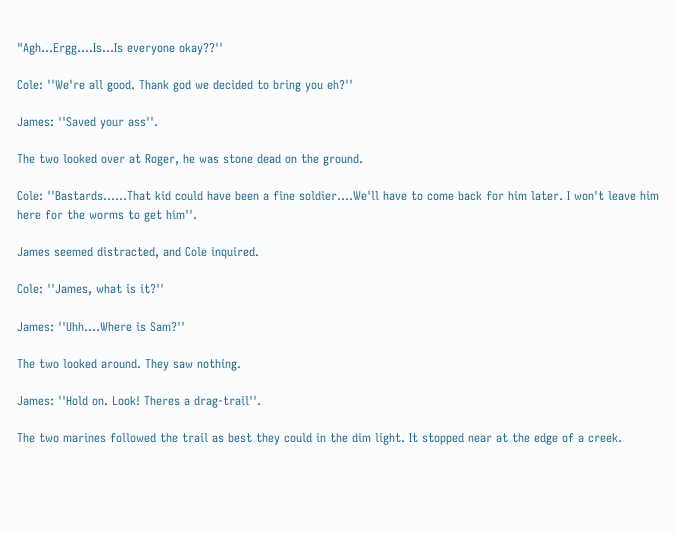"Agh...Ergg....Is...Is everyone okay??''

Cole: ''We're all good. Thank god we decided to bring you eh?''

James: ''Saved your ass''.

The two looked over at Roger, he was stone dead on the ground.

Cole: ''Bastards......That kid could have been a fine soldier....We'll have to come back for him later. I won't leave him here for the worms to get him''.

James seemed distracted, and Cole inquired.

Cole: ''James, what is it?''

James: ''Uhh....Where is Sam?''

The two looked around. They saw nothing.

James: ''Hold on. Look! Theres a drag-trail''.

The two marines followed the trail as best they could in the dim light. It stopped near at the edge of a creek.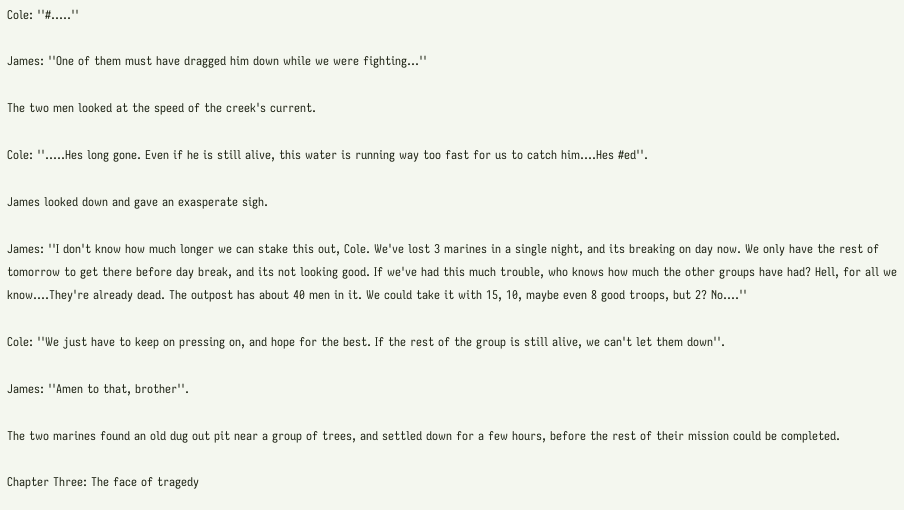Cole: ''#.....''

James: ''One of them must have dragged him down while we were fighting...''

The two men looked at the speed of the creek's current.

Cole: ''.....Hes long gone. Even if he is still alive, this water is running way too fast for us to catch him....Hes #ed''.

James looked down and gave an exasperate sigh.

James: ''I don't know how much longer we can stake this out, Cole. We've lost 3 marines in a single night, and its breaking on day now. We only have the rest of tomorrow to get there before day break, and its not looking good. If we've had this much trouble, who knows how much the other groups have had? Hell, for all we know....They're already dead. The outpost has about 40 men in it. We could take it with 15, 10, maybe even 8 good troops, but 2? No....''

Cole: ''We just have to keep on pressing on, and hope for the best. If the rest of the group is still alive, we can't let them down''.

James: ''Amen to that, brother''.

The two marines found an old dug out pit near a group of trees, and settled down for a few hours, before the rest of their mission could be completed.

Chapter Three: The face of tragedy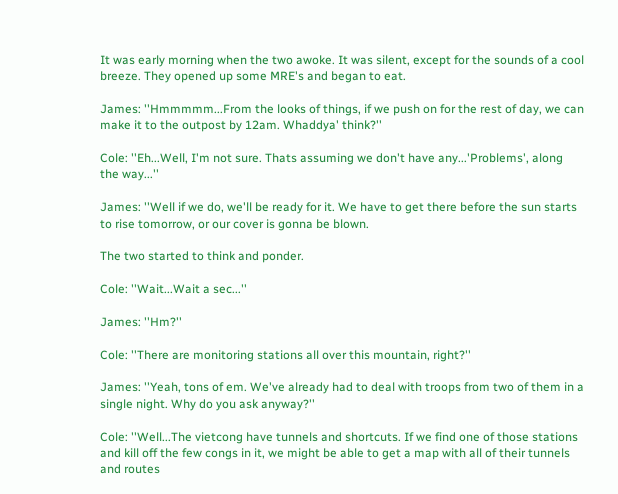It was early morning when the two awoke. It was silent, except for the sounds of a cool breeze. They opened up some MRE's and began to eat.

James: ''Hmmmmm...From the looks of things, if we push on for the rest of day, we can make it to the outpost by 12am. Whaddya' think?''

Cole: ''Eh...Well, I'm not sure. Thats assuming we don't have any...'Problems', along the way...''

James: ''Well if we do, we'll be ready for it. We have to get there before the sun starts to rise tomorrow, or our cover is gonna be blown.

The two started to think and ponder.

Cole: ''Wait...Wait a sec...''

James: ''Hm?''

Cole: ''There are monitoring stations all over this mountain, right?''

James: ''Yeah, tons of em. We've already had to deal with troops from two of them in a single night. Why do you ask anyway?''

Cole: ''Well...The vietcong have tunnels and shortcuts. If we find one of those stations and kill off the few congs in it, we might be able to get a map with all of their tunnels and routes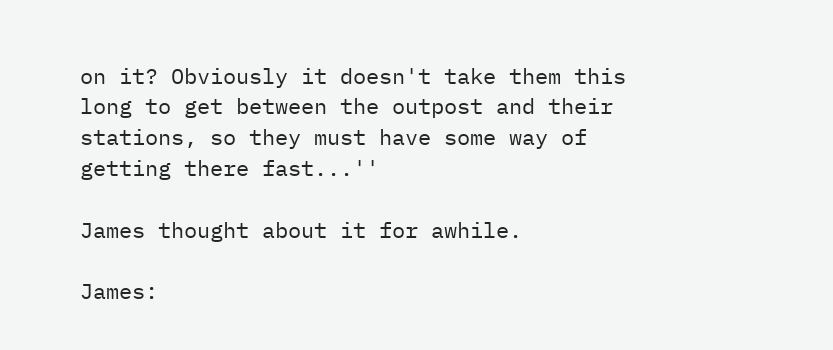on it? Obviously it doesn't take them this long to get between the outpost and their stations, so they must have some way of getting there fast...''

James thought about it for awhile.

James: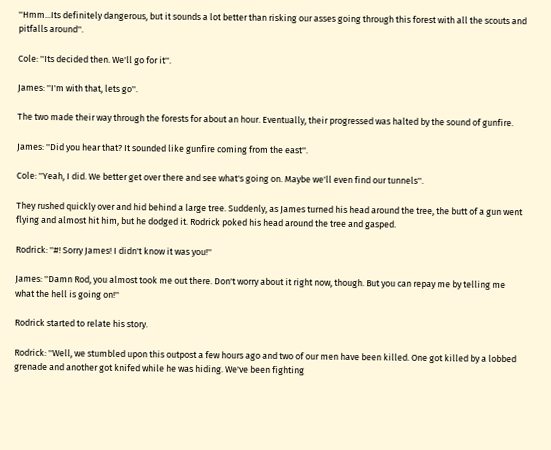''Hmm...Its definitely dangerous, but it sounds a lot better than risking our asses going through this forest with all the scouts and pitfalls around''.

Cole: ''Its decided then. We'll go for it''.

James: ''I'm with that, lets go''.

The two made their way through the forests for about an hour. Eventually, their progressed was halted by the sound of gunfire.

James: ''Did you hear that? It sounded like gunfire coming from the east''.

Cole: ''Yeah, I did. We better get over there and see what's going on. Maybe we'll even find our tunnels''.

They rushed quickly over and hid behind a large tree. Suddenly, as James turned his head around the tree, the butt of a gun went flying and almost hit him, but he dodged it. Rodrick poked his head around the tree and gasped.

Rodrick: ''#! Sorry James! I didn't know it was you!''

James: ''Damn Rod, you almost took me out there. Don't worry about it right now, though. But you can repay me by telling me what the hell is going on!''

Rodrick started to relate his story.

Rodrick: ''Well, we stumbled upon this outpost a few hours ago and two of our men have been killed. One got killed by a lobbed grenade and another got knifed while he was hiding. We've been fighting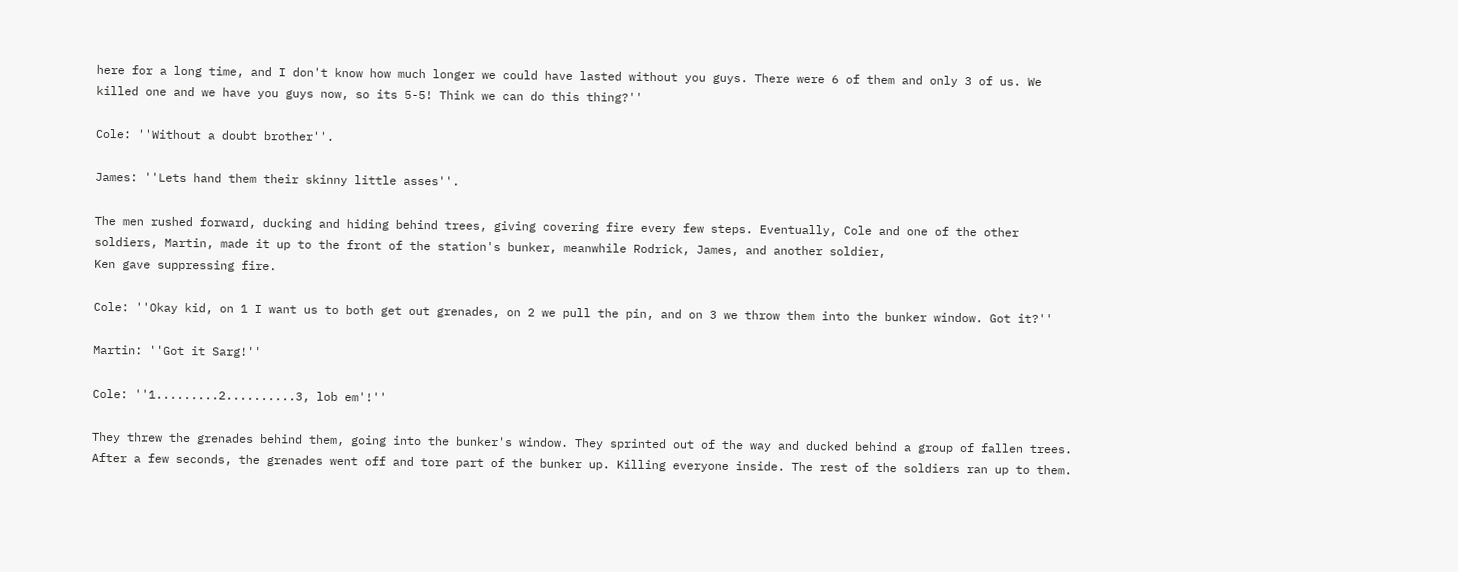here for a long time, and I don't know how much longer we could have lasted without you guys. There were 6 of them and only 3 of us. We killed one and we have you guys now, so its 5-5! Think we can do this thing?''

Cole: ''Without a doubt brother''.

James: ''Lets hand them their skinny little asses''.

The men rushed forward, ducking and hiding behind trees, giving covering fire every few steps. Eventually, Cole and one of the other soldiers, Martin, made it up to the front of the station's bunker, meanwhile Rodrick, James, and another soldier,
Ken gave suppressing fire.

Cole: ''Okay kid, on 1 I want us to both get out grenades, on 2 we pull the pin, and on 3 we throw them into the bunker window. Got it?''

Martin: ''Got it Sarg!''

Cole: ''1.........2..........3, lob em'!''

They threw the grenades behind them, going into the bunker's window. They sprinted out of the way and ducked behind a group of fallen trees. After a few seconds, the grenades went off and tore part of the bunker up. Killing everyone inside. The rest of the soldiers ran up to them.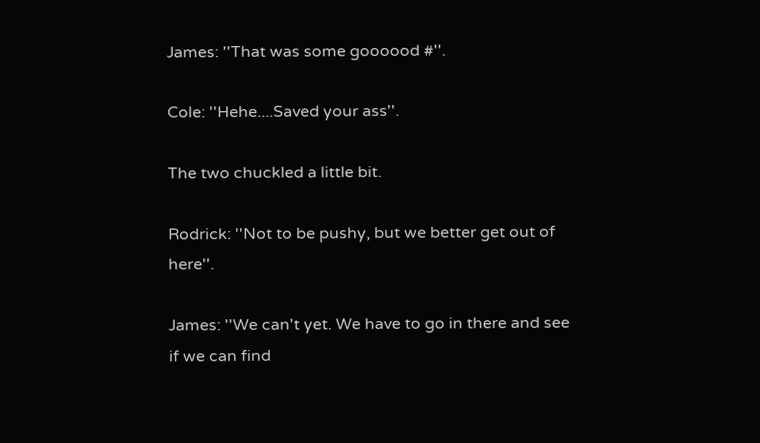James: ''That was some goooood #''.

Cole: ''Hehe....Saved your ass''.

The two chuckled a little bit.

Rodrick: ''Not to be pushy, but we better get out of here''.

James: ''We can't yet. We have to go in there and see if we can find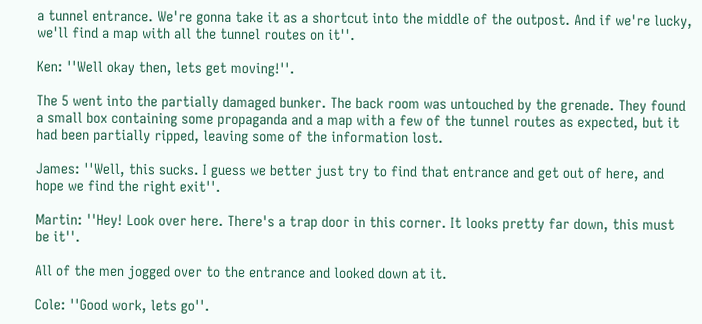a tunnel entrance. We're gonna take it as a shortcut into the middle of the outpost. And if we're lucky, we'll find a map with all the tunnel routes on it''.

Ken: ''Well okay then, lets get moving!''.

The 5 went into the partially damaged bunker. The back room was untouched by the grenade. They found a small box containing some propaganda and a map with a few of the tunnel routes as expected, but it had been partially ripped, leaving some of the information lost.

James: ''Well, this sucks. I guess we better just try to find that entrance and get out of here, and hope we find the right exit''.

Martin: ''Hey! Look over here. There's a trap door in this corner. It looks pretty far down, this must be it''.

All of the men jogged over to the entrance and looked down at it.

Cole: ''Good work, lets go''.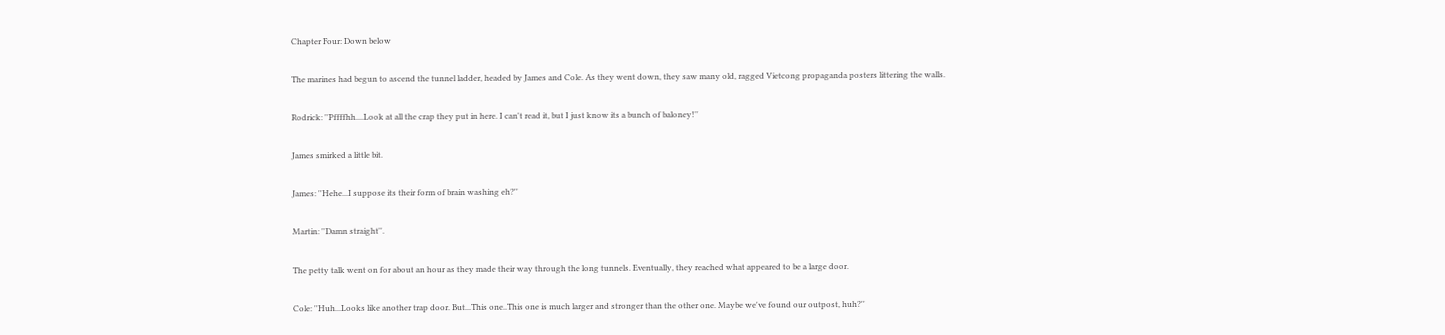Chapter Four: Down below

The marines had begun to ascend the tunnel ladder, headed by James and Cole. As they went down, they saw many old, ragged Vietcong propaganda posters littering the walls.

Rodrick: ''Pffffhh....Look at all the crap they put in here. I can't read it, but I just know its a bunch of baloney!''

James smirked a little bit.

James: ''Hehe...I suppose its their form of brain washing eh?''

Martin: ''Damn straight''.

The petty talk went on for about an hour as they made their way through the long tunnels. Eventually, they reached what appeared to be a large door.

Cole: ''Huh...Looks like another trap door. But...This one..This one is much larger and stronger than the other one. Maybe we've found our outpost, huh?''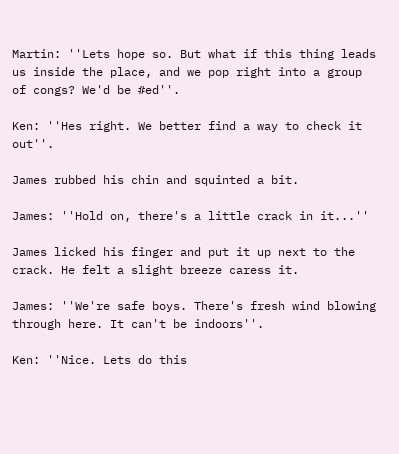Martin: ''Lets hope so. But what if this thing leads us inside the place, and we pop right into a group of congs? We'd be #ed''.

Ken: ''Hes right. We better find a way to check it out''.

James rubbed his chin and squinted a bit.

James: ''Hold on, there's a little crack in it...''

James licked his finger and put it up next to the crack. He felt a slight breeze caress it.

James: ''We're safe boys. There's fresh wind blowing through here. It can't be indoors''.

Ken: ''Nice. Lets do this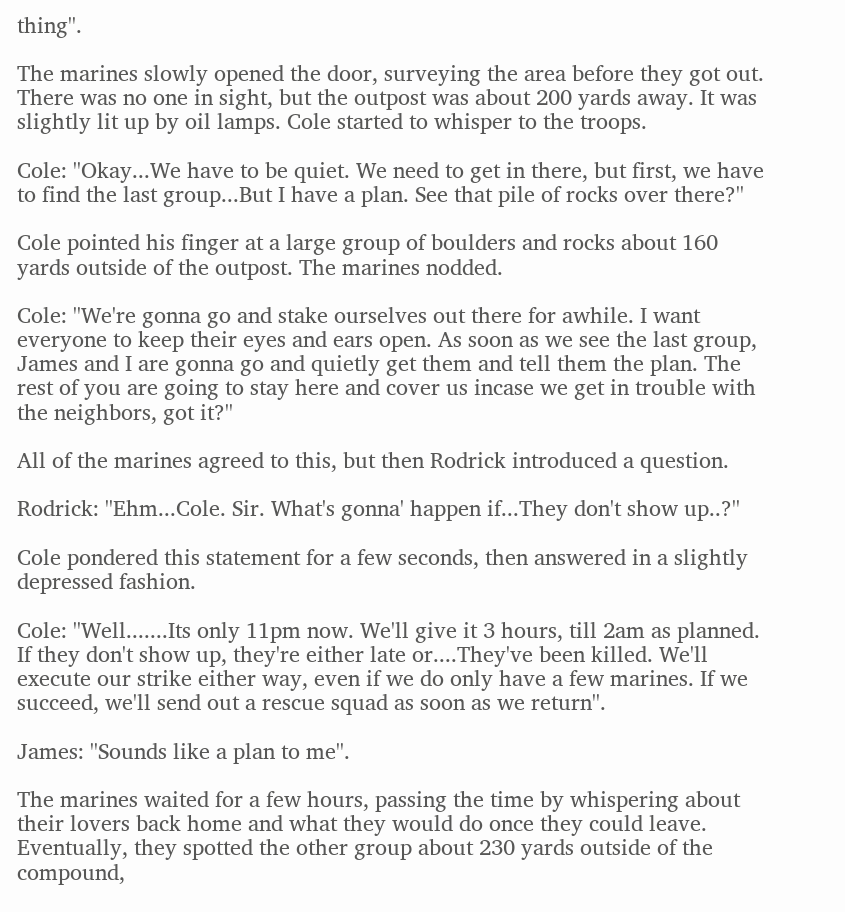thing''.

The marines slowly opened the door, surveying the area before they got out. There was no one in sight, but the outpost was about 200 yards away. It was slightly lit up by oil lamps. Cole started to whisper to the troops.

Cole: ''Okay...We have to be quiet. We need to get in there, but first, we have to find the last group...But I have a plan. See that pile of rocks over there?''

Cole pointed his finger at a large group of boulders and rocks about 160 yards outside of the outpost. The marines nodded.

Cole: ''We're gonna go and stake ourselves out there for awhile. I want everyone to keep their eyes and ears open. As soon as we see the last group, James and I are gonna go and quietly get them and tell them the plan. The rest of you are going to stay here and cover us incase we get in trouble with the neighbors, got it?''

All of the marines agreed to this, but then Rodrick introduced a question.

Rodrick: ''Ehm...Cole. Sir. What's gonna' happen if...They don't show up..?''

Cole pondered this statement for a few seconds, then answered in a slightly depressed fashion.

Cole: ''Well.......Its only 11pm now. We'll give it 3 hours, till 2am as planned. If they don't show up, they're either late or....They've been killed. We'll execute our strike either way, even if we do only have a few marines. If we succeed, we'll send out a rescue squad as soon as we return''.

James: ''Sounds like a plan to me''.

The marines waited for a few hours, passing the time by whispering about their lovers back home and what they would do once they could leave. Eventually, they spotted the other group about 230 yards outside of the compound,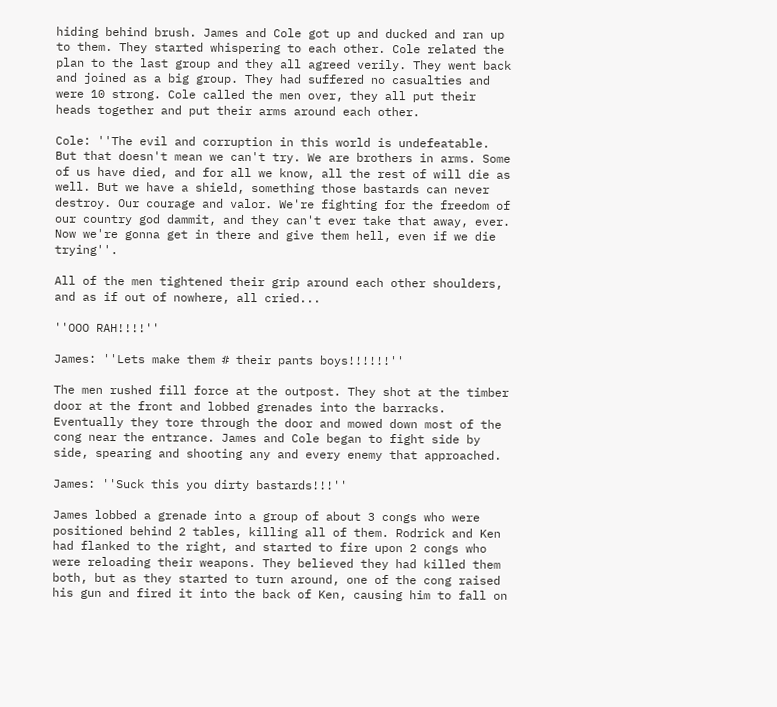hiding behind brush. James and Cole got up and ducked and ran up to them. They started whispering to each other. Cole related the plan to the last group and they all agreed verily. They went back and joined as a big group. They had suffered no casualties and were 10 strong. Cole called the men over, they all put their heads together and put their arms around each other.

Cole: ''The evil and corruption in this world is undefeatable. But that doesn't mean we can't try. We are brothers in arms. Some of us have died, and for all we know, all the rest of will die as well. But we have a shield, something those bastards can never destroy. Our courage and valor. We're fighting for the freedom of our country god dammit, and they can't ever take that away, ever. Now we're gonna get in there and give them hell, even if we die trying''.

All of the men tightened their grip around each other shoulders, and as if out of nowhere, all cried...

''OOO RAH!!!!''

James: ''Lets make them # their pants boys!!!!!!''

The men rushed fill force at the outpost. They shot at the timber door at the front and lobbed grenades into the barracks. Eventually they tore through the door and mowed down most of the cong near the entrance. James and Cole began to fight side by side, spearing and shooting any and every enemy that approached.

James: ''Suck this you dirty bastards!!!''

James lobbed a grenade into a group of about 3 congs who were positioned behind 2 tables, killing all of them. Rodrick and Ken had flanked to the right, and started to fire upon 2 congs who were reloading their weapons. They believed they had killed them both, but as they started to turn around, one of the cong raised his gun and fired it into the back of Ken, causing him to fall on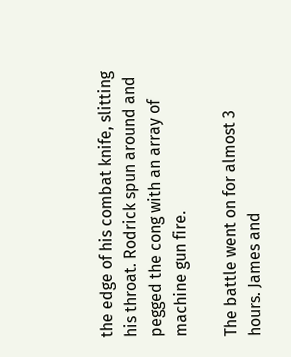the edge of his combat knife, slitting his throat. Rodrick spun around and pegged the cong with an array of machine gun fire.

The battle went on for almost 3 hours. James and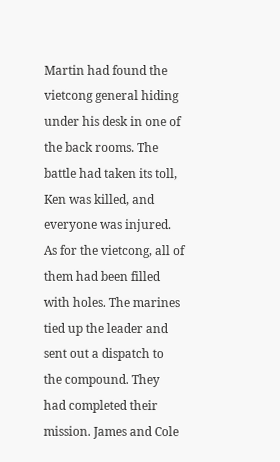Martin had found the vietcong general hiding under his desk in one of the back rooms. The battle had taken its toll, Ken was killed, and everyone was injured. As for the vietcong, all of them had been filled with holes. The marines tied up the leader and sent out a dispatch to the compound. They had completed their mission. James and Cole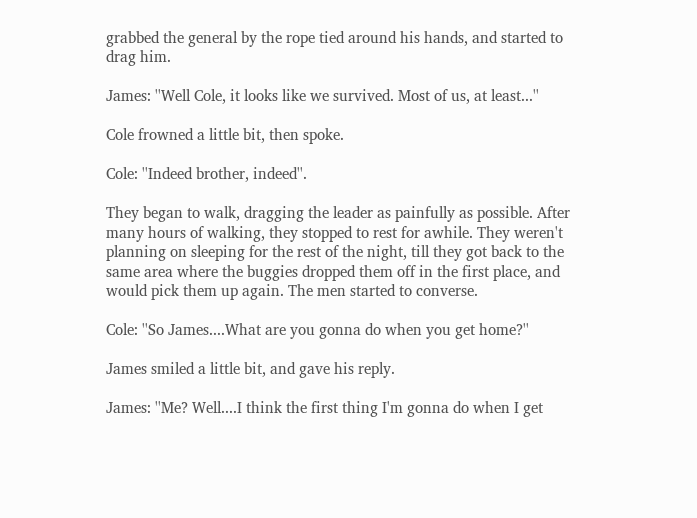grabbed the general by the rope tied around his hands, and started to drag him.

James: ''Well Cole, it looks like we survived. Most of us, at least...''

Cole frowned a little bit, then spoke.

Cole: ''Indeed brother, indeed''.

They began to walk, dragging the leader as painfully as possible. After many hours of walking, they stopped to rest for awhile. They weren't planning on sleeping for the rest of the night, till they got back to the same area where the buggies dropped them off in the first place, and would pick them up again. The men started to converse.

Cole: ''So James....What are you gonna do when you get home?''

James smiled a little bit, and gave his reply.

James: ''Me? Well....I think the first thing I'm gonna do when I get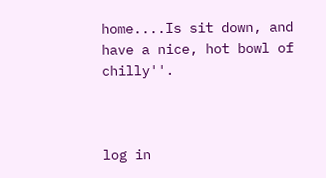home....Is sit down, and have a nice, hot bowl of chilly''.



log in